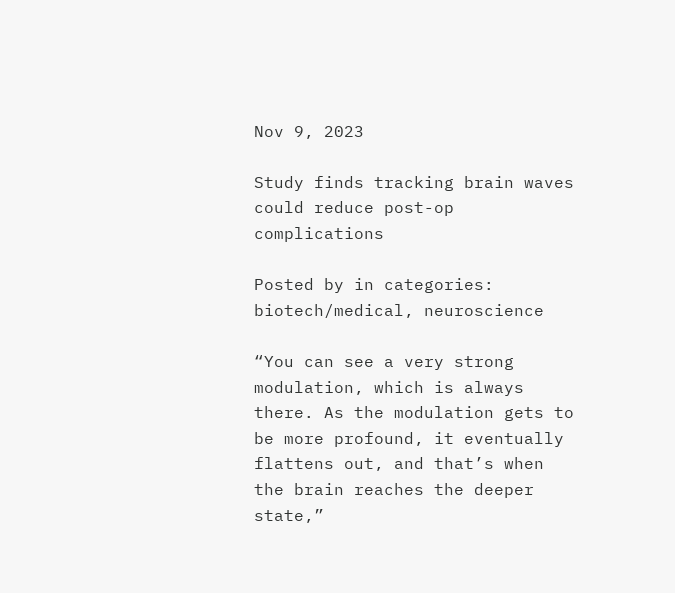Nov 9, 2023

Study finds tracking brain waves could reduce post-op complications

Posted by in categories: biotech/medical, neuroscience

“You can see a very strong modulation, which is always there. As the modulation gets to be more profound, it eventually flattens out, and that’s when the brain reaches the deeper state,”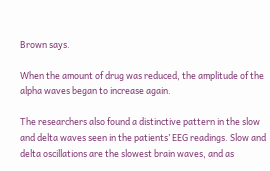Brown says.

When the amount of drug was reduced, the amplitude of the alpha waves began to increase again.

The researchers also found a distinctive pattern in the slow and delta waves seen in the patients’ EEG readings. Slow and delta oscillations are the slowest brain waves, and as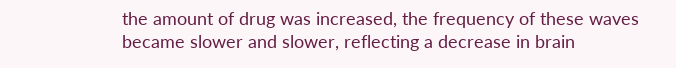the amount of drug was increased, the frequency of these waves became slower and slower, reflecting a decrease in brain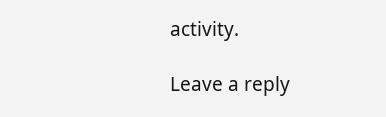activity.

Leave a reply